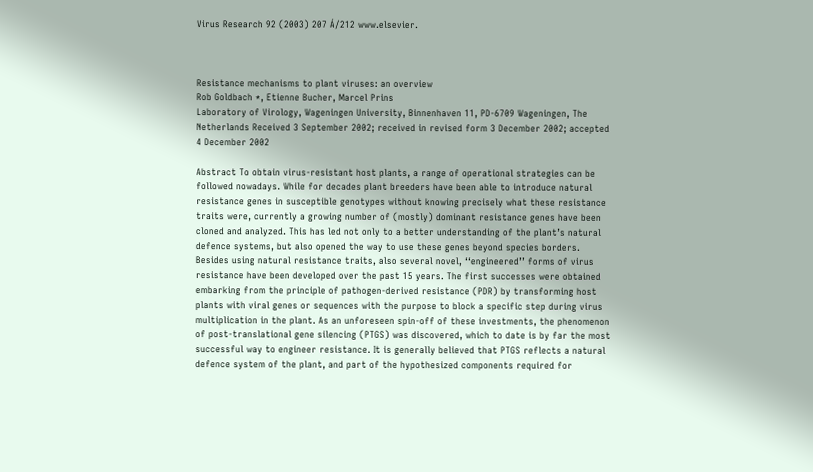Virus Research 92 (2003) 207 Á/212 www.elsevier.



Resistance mechanisms to plant viruses: an overview
Rob Goldbach *, Etienne Bucher, Marcel Prins
Laboratory of Virology, Wageningen University, Binnenhaven 11, PD-6709 Wageningen, The Netherlands Received 3 September 2002; received in revised form 3 December 2002; accepted 4 December 2002

Abstract To obtain virus-resistant host plants, a range of operational strategies can be followed nowadays. While for decades plant breeders have been able to introduce natural resistance genes in susceptible genotypes without knowing precisely what these resistance traits were, currently a growing number of (mostly) dominant resistance genes have been cloned and analyzed. This has led not only to a better understanding of the plant’s natural defence systems, but also opened the way to use these genes beyond species borders. Besides using natural resistance traits, also several novel, ‘‘engineered’’ forms of virus resistance have been developed over the past 15 years. The first successes were obtained embarking from the principle of pathogen-derived resistance (PDR) by transforming host plants with viral genes or sequences with the purpose to block a specific step during virus multiplication in the plant. As an unforeseen spin-off of these investments, the phenomenon of post-translational gene silencing (PTGS) was discovered, which to date is by far the most successful way to engineer resistance. It is generally believed that PTGS reflects a natural defence system of the plant, and part of the hypothesized components required for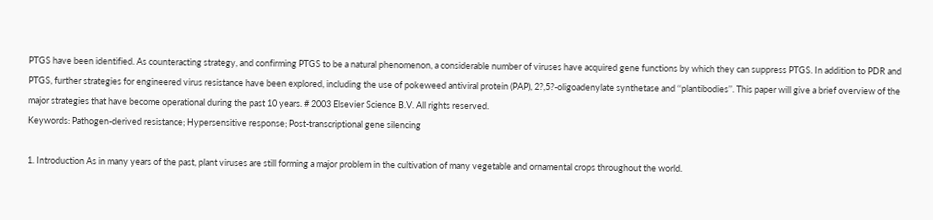PTGS have been identified. As counteracting strategy, and confirming PTGS to be a natural phenomenon, a considerable number of viruses have acquired gene functions by which they can suppress PTGS. In addition to PDR and PTGS, further strategies for engineered virus resistance have been explored, including the use of pokeweed antiviral protein (PAP), 2?,5?-oligoadenylate synthetase and ‘‘plantibodies’’. This paper will give a brief overview of the major strategies that have become operational during the past 10 years. # 2003 Elsevier Science B.V. All rights reserved.
Keywords: Pathogen-derived resistance; Hypersensitive response; Post-transcriptional gene silencing

1. Introduction As in many years of the past, plant viruses are still forming a major problem in the cultivation of many vegetable and ornamental crops throughout the world.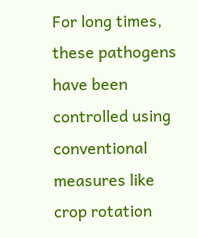For long times, these pathogens have been controlled using conventional measures like crop rotation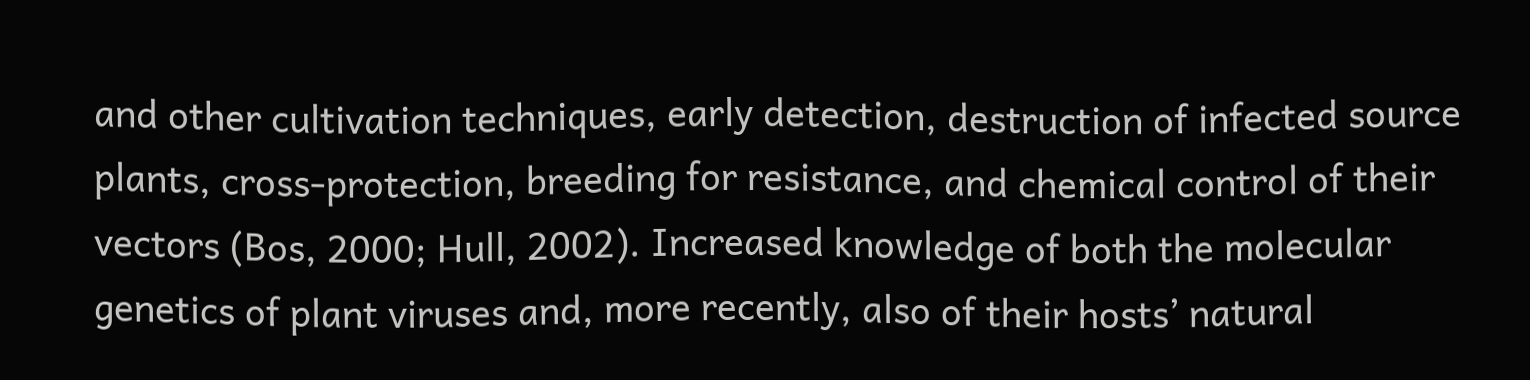and other cultivation techniques, early detection, destruction of infected source plants, cross-protection, breeding for resistance, and chemical control of their vectors (Bos, 2000; Hull, 2002). Increased knowledge of both the molecular genetics of plant viruses and, more recently, also of their hosts’ natural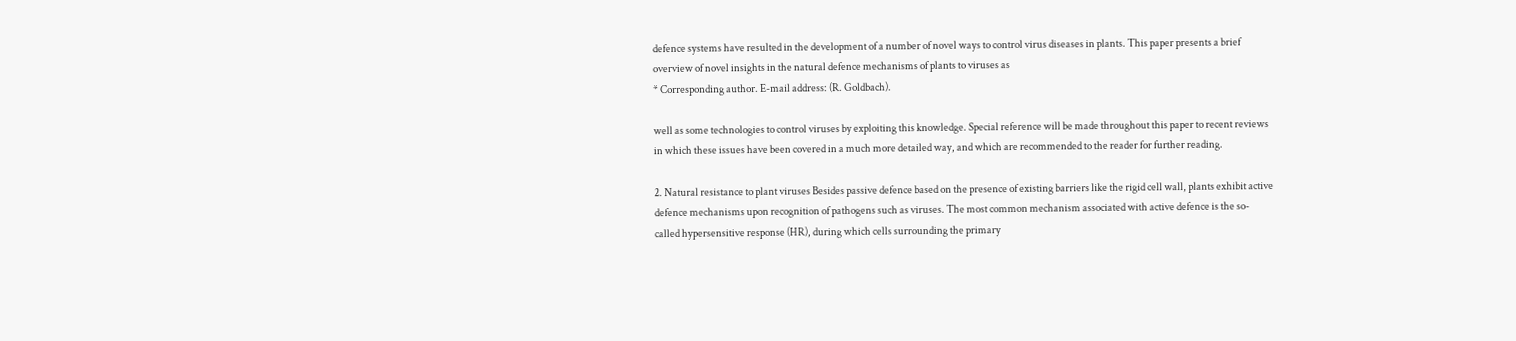defence systems have resulted in the development of a number of novel ways to control virus diseases in plants. This paper presents a brief overview of novel insights in the natural defence mechanisms of plants to viruses as
* Corresponding author. E-mail address: (R. Goldbach).

well as some technologies to control viruses by exploiting this knowledge. Special reference will be made throughout this paper to recent reviews in which these issues have been covered in a much more detailed way, and which are recommended to the reader for further reading.

2. Natural resistance to plant viruses Besides passive defence based on the presence of existing barriers like the rigid cell wall, plants exhibit active defence mechanisms upon recognition of pathogens such as viruses. The most common mechanism associated with active defence is the so-called hypersensitive response (HR), during which cells surrounding the primary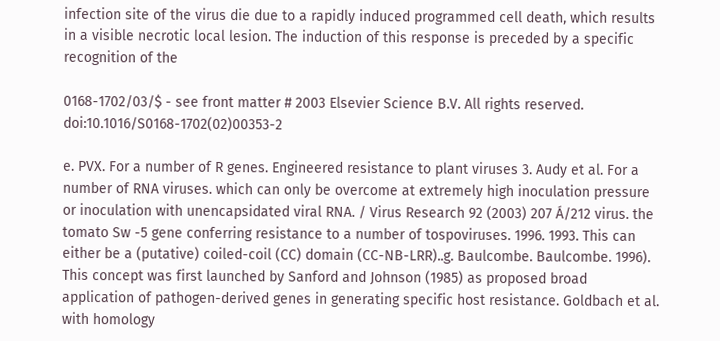infection site of the virus die due to a rapidly induced programmed cell death, which results in a visible necrotic local lesion. The induction of this response is preceded by a specific recognition of the

0168-1702/03/$ - see front matter # 2003 Elsevier Science B.V. All rights reserved. doi:10.1016/S0168-1702(02)00353-2

e. PVX. For a number of R genes. Engineered resistance to plant viruses 3. Audy et al. For a number of RNA viruses. which can only be overcome at extremely high inoculation pressure or inoculation with unencapsidated viral RNA. / Virus Research 92 (2003) 207 Á/212 virus. the tomato Sw -5 gene conferring resistance to a number of tospoviruses. 1996. 1993. This can either be a (putative) coiled-coil (CC) domain (CC-NB-LRR)..g. Baulcombe. Baulcombe. 1996). This concept was first launched by Sanford and Johnson (1985) as proposed broad application of pathogen-derived genes in generating specific host resistance. Goldbach et al. with homology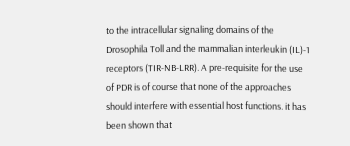to the intracellular signaling domains of the Drosophila Toll and the mammalian interleukin (IL)-1 receptors (TIR-NB-LRR). A pre-requisite for the use of PDR is of course that none of the approaches should interfere with essential host functions. it has been shown that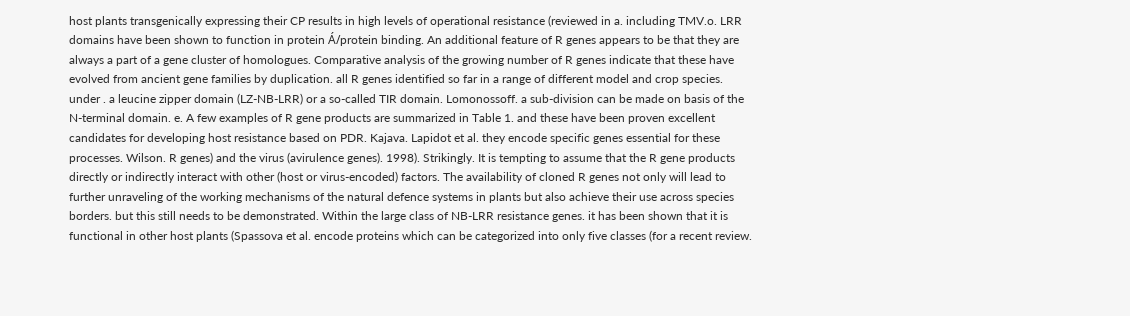host plants transgenically expressing their CP results in high levels of operational resistance (reviewed in a. including TMV.o. LRR domains have been shown to function in protein Á/protein binding. An additional feature of R genes appears to be that they are always a part of a gene cluster of homologues. Comparative analysis of the growing number of R genes indicate that these have evolved from ancient gene families by duplication. all R genes identified so far in a range of different model and crop species. under . a leucine zipper domain (LZ-NB-LRR) or a so-called TIR domain. Lomonossoff. a sub-division can be made on basis of the N-terminal domain. e. A few examples of R gene products are summarized in Table 1. and these have been proven excellent candidates for developing host resistance based on PDR. Kajava. Lapidot et al. they encode specific genes essential for these processes. Wilson. R genes) and the virus (avirulence genes). 1998). Strikingly. It is tempting to assume that the R gene products directly or indirectly interact with other (host or virus-encoded) factors. The availability of cloned R genes not only will lead to further unraveling of the working mechanisms of the natural defence systems in plants but also achieve their use across species borders. but this still needs to be demonstrated. Within the large class of NB-LRR resistance genes. it has been shown that it is functional in other host plants (Spassova et al. encode proteins which can be categorized into only five classes (for a recent review.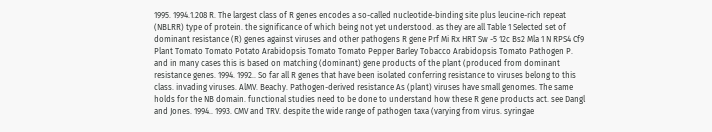1995. 1994.1.208 R. The largest class of R genes encodes a so-called nucleotide-binding site plus leucine-rich repeat (NBLRR) type of protein. the significance of which being not yet understood. as they are all Table 1 Selected set of dominant resistance (R) genes against viruses and other pathogens R gene Prf Mi Rx HRT Sw -5 12c Bs2 Mla 1 N RPS4 Cf9 Plant Tomato Tomato Potato Arabidopsis Tomato Tomato Pepper Barley Tobacco Arabidopsis Tomato Pathogen P. and in many cases this is based on matching (dominant) gene products of the plant (produced from dominant resistance genes. 1994. 1992.. So far all R genes that have been isolated conferring resistance to viruses belong to this class. invading viruses. AlMV. Beachy. Pathogen-derived resistance As (plant) viruses have small genomes. The same holds for the NB domain. functional studies need to be done to understand how these R gene products act. see Dangl and Jones. 1994.. 1993. CMV and TRV. despite the wide range of pathogen taxa (varying from virus. syringae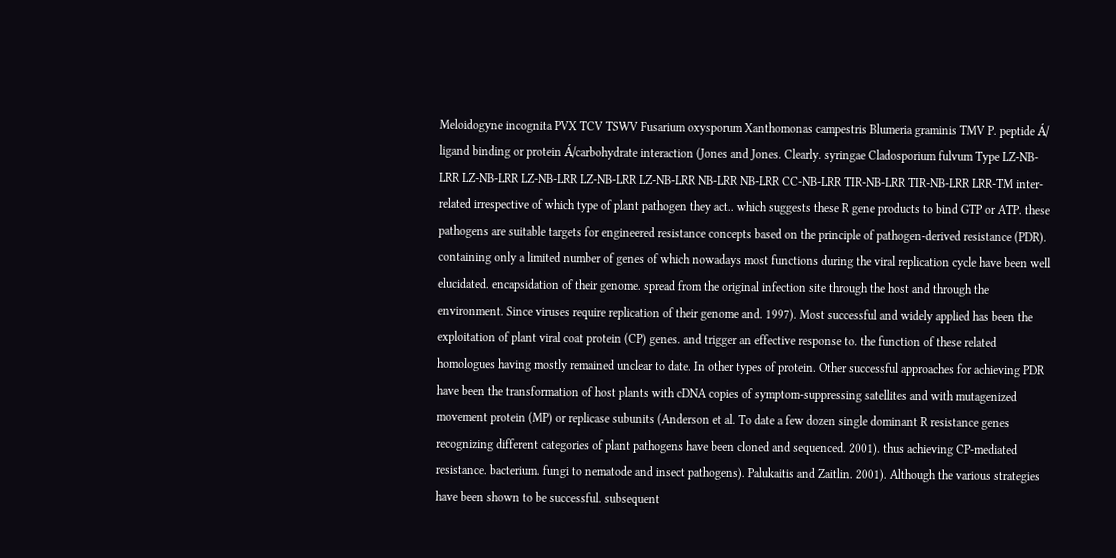Meloidogyne incognita PVX TCV TSWV Fusarium oxysporum Xanthomonas campestris Blumeria graminis TMV P. peptide Á/ ligand binding or protein Á/carbohydrate interaction (Jones and Jones. Clearly. syringae Cladosporium fulvum Type LZ-NB-LRR LZ-NB-LRR LZ-NB-LRR LZ-NB-LRR LZ-NB-LRR NB-LRR NB-LRR CC-NB-LRR TIR-NB-LRR TIR-NB-LRR LRR-TM inter-related irrespective of which type of plant pathogen they act.. which suggests these R gene products to bind GTP or ATP. these pathogens are suitable targets for engineered resistance concepts based on the principle of pathogen-derived resistance (PDR). containing only a limited number of genes of which nowadays most functions during the viral replication cycle have been well elucidated. encapsidation of their genome. spread from the original infection site through the host and through the environment. Since viruses require replication of their genome and. 1997). Most successful and widely applied has been the exploitation of plant viral coat protein (CP) genes. and trigger an effective response to. the function of these related homologues having mostly remained unclear to date. In other types of protein. Other successful approaches for achieving PDR have been the transformation of host plants with cDNA copies of symptom-suppressing satellites and with mutagenized movement protein (MP) or replicase subunits (Anderson et al. To date a few dozen single dominant R resistance genes recognizing different categories of plant pathogens have been cloned and sequenced. 2001). thus achieving CP-mediated resistance. bacterium. fungi to nematode and insect pathogens). Palukaitis and Zaitlin. 2001). Although the various strategies have been shown to be successful. subsequent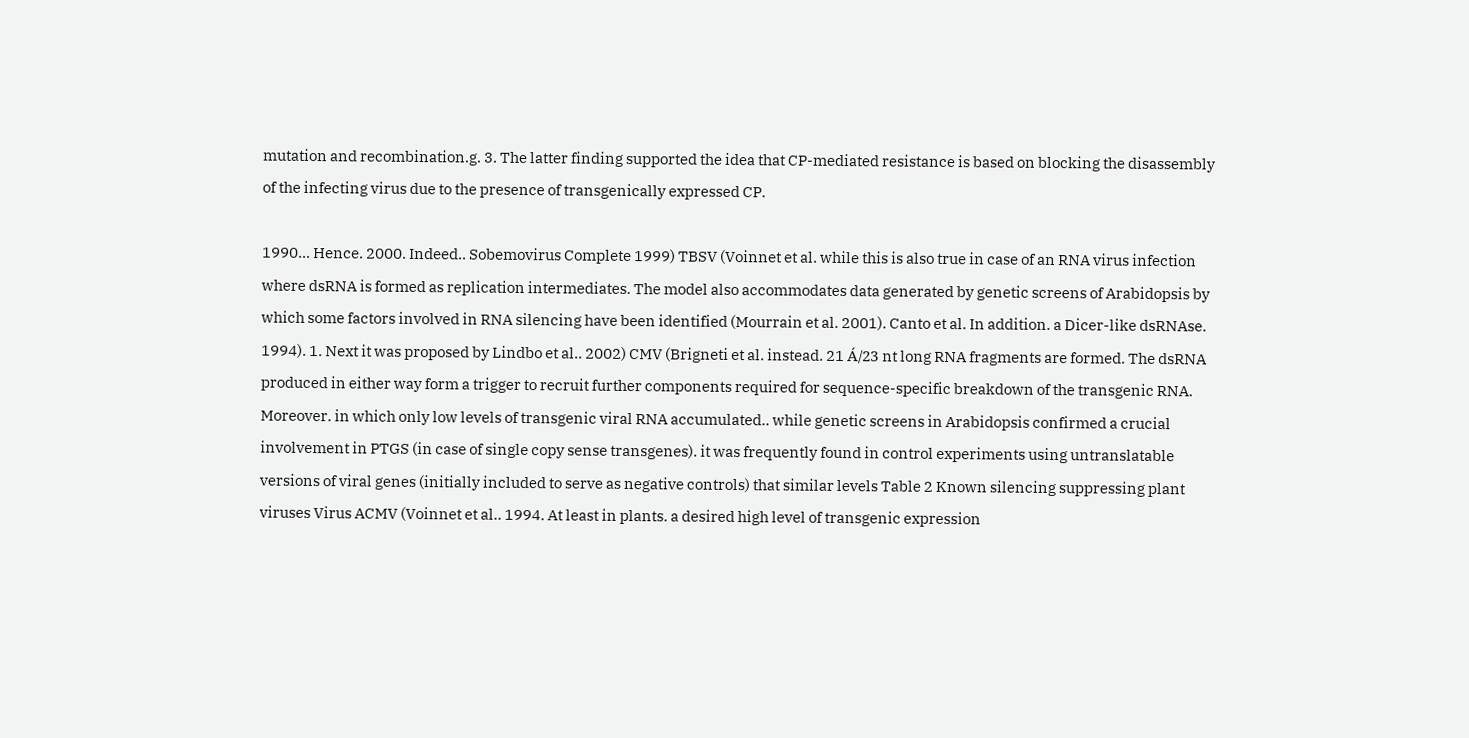mutation and recombination.g. 3. The latter finding supported the idea that CP-mediated resistance is based on blocking the disassembly of the infecting virus due to the presence of transgenically expressed CP.

1990... Hence. 2000. Indeed.. Sobemovirus Complete 1999) TBSV (Voinnet et al. while this is also true in case of an RNA virus infection where dsRNA is formed as replication intermediates. The model also accommodates data generated by genetic screens of Arabidopsis by which some factors involved in RNA silencing have been identified (Mourrain et al. 2001). Canto et al. In addition. a Dicer-like dsRNAse. 1994). 1. Next it was proposed by Lindbo et al.. 2002) CMV (Brigneti et al. instead. 21 Á/23 nt long RNA fragments are formed. The dsRNA produced in either way form a trigger to recruit further components required for sequence-specific breakdown of the transgenic RNA. Moreover. in which only low levels of transgenic viral RNA accumulated.. while genetic screens in Arabidopsis confirmed a crucial involvement in PTGS (in case of single copy sense transgenes). it was frequently found in control experiments using untranslatable versions of viral genes (initially included to serve as negative controls) that similar levels Table 2 Known silencing suppressing plant viruses Virus ACMV (Voinnet et al.. 1994. At least in plants. a desired high level of transgenic expression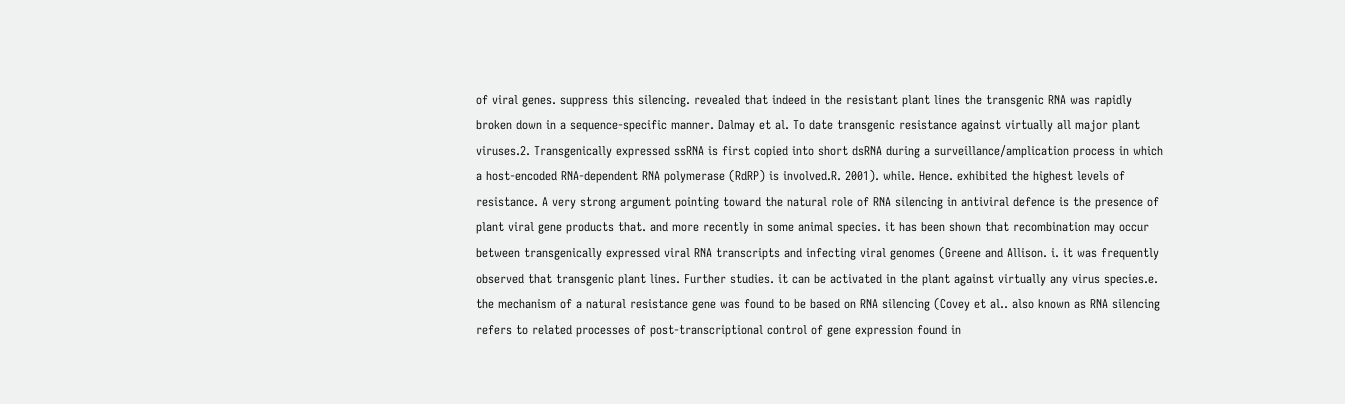of viral genes. suppress this silencing. revealed that indeed in the resistant plant lines the transgenic RNA was rapidly broken down in a sequence-specific manner. Dalmay et al. To date transgenic resistance against virtually all major plant viruses.2. Transgenically expressed ssRNA is first copied into short dsRNA during a surveillance/amplication process in which a host-encoded RNA-dependent RNA polymerase (RdRP) is involved.R. 2001). while. Hence. exhibited the highest levels of resistance. A very strong argument pointing toward the natural role of RNA silencing in antiviral defence is the presence of plant viral gene products that. and more recently in some animal species. it has been shown that recombination may occur between transgenically expressed viral RNA transcripts and infecting viral genomes (Greene and Allison. i. it was frequently observed that transgenic plant lines. Further studies. it can be activated in the plant against virtually any virus species.e. the mechanism of a natural resistance gene was found to be based on RNA silencing (Covey et al.. also known as RNA silencing refers to related processes of post-transcriptional control of gene expression found in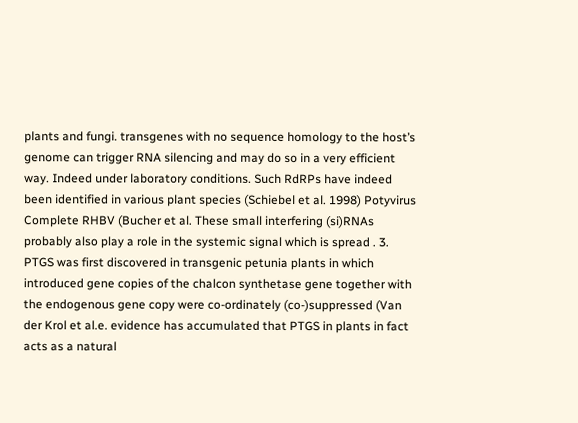plants and fungi. transgenes with no sequence homology to the host’s genome can trigger RNA silencing and may do so in a very efficient way. Indeed under laboratory conditions. Such RdRPs have indeed been identified in various plant species (Schiebel et al. 1998) Potyvirus Complete RHBV (Bucher et al. These small interfering (si)RNAs probably also play a role in the systemic signal which is spread . 3. PTGS was first discovered in transgenic petunia plants in which introduced gene copies of the chalcon synthetase gene together with the endogenous gene copy were co-ordinately (co-)suppressed (Van der Krol et al.e. evidence has accumulated that PTGS in plants in fact acts as a natural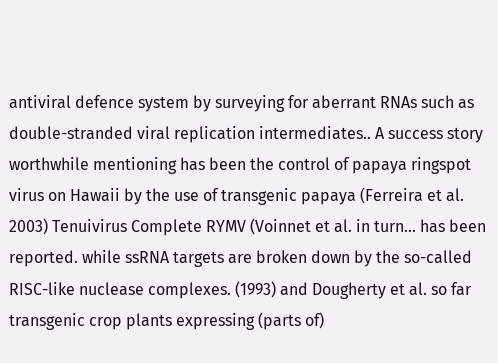antiviral defence system by surveying for aberrant RNAs such as double-stranded viral replication intermediates.. A success story worthwhile mentioning has been the control of papaya ringspot virus on Hawaii by the use of transgenic papaya (Ferreira et al. 2003) Tenuivirus Complete RYMV (Voinnet et al. in turn... has been reported. while ssRNA targets are broken down by the so-called RISC-like nuclease complexes. (1993) and Dougherty et al. so far transgenic crop plants expressing (parts of)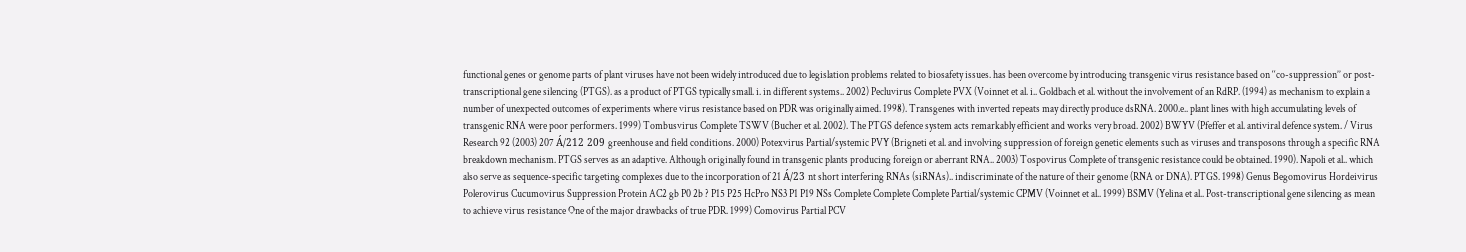functional genes or genome parts of plant viruses have not been widely introduced due to legislation problems related to biosafety issues. has been overcome by introducing transgenic virus resistance based on ‘‘co-suppression’’ or post-transcriptional gene silencing (PTGS). as a product of PTGS typically small. i. in different systems.. 2002) Pecluvirus Complete PVX (Voinnet et al. i.. Goldbach et al. without the involvement of an RdRP. (1994) as mechanism to explain a number of unexpected outcomes of experiments where virus resistance based on PDR was originally aimed. 1998). Transgenes with inverted repeats may directly produce dsRNA. 2000.e.. plant lines with high accumulating levels of transgenic RNA were poor performers. 1999) Tombusvirus Complete TSWV (Bucher et al. 2002). The PTGS defence system acts remarkably efficient and works very broad. 2002) BWYV (Pfeffer et al. antiviral defence system. / Virus Research 92 (2003) 207 Á/212 209 greenhouse and field conditions. 2000) Potexvirus Partial/systemic PVY (Brigneti et al. and involving suppression of foreign genetic elements such as viruses and transposons through a specific RNA breakdown mechanism. PTGS serves as an adaptive. Although originally found in transgenic plants producing foreign or aberrant RNA.. 2003) Tospovirus Complete of transgenic resistance could be obtained. 1990). Napoli et al.. which also serve as sequence-specific targeting complexes due to the incorporation of 21 Á/23 nt short interfering RNAs (siRNAs).. indiscriminate of the nature of their genome (RNA or DNA). PTGS. 1998) Genus Begomovirus Hordeivirus Polerovirus Cucumovirus Suppression Protein AC2 gb P0 2b ? P15 P25 HcPro NS3 P1 P19 NSs Complete Complete Complete Partial/systemic CPMV (Voinnet et al.. 1999) BSMV (Yelina et al.. Post-transcriptional gene silencing as mean to achieve virus resistance One of the major drawbacks of true PDR. 1999) Comovirus Partial PCV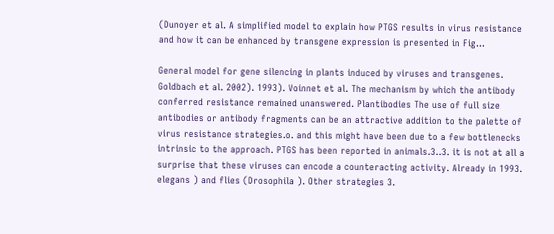(Dunoyer et al. A simplified model to explain how PTGS results in virus resistance and how it can be enhanced by transgene expression is presented in Fig...

General model for gene silencing in plants induced by viruses and transgenes. Goldbach et al. 2002). 1993). Voinnet et al. The mechanism by which the antibody conferred resistance remained unanswered. Plantibodies The use of full size antibodies or antibody fragments can be an attractive addition to the palette of virus resistance strategies.o. and this might have been due to a few bottlenecks intrinsic to the approach. PTGS has been reported in animals.3..3. it is not at all a surprise that these viruses can encode a counteracting activity. Already in 1993. elegans ) and flies (Drosophila ). Other strategies 3.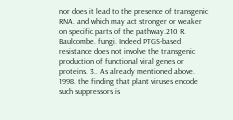nor does it lead to the presence of transgenic RNA. and which may act stronger or weaker on specific parts of the pathway.210 R. Baulcombe. fungi. Indeed PTGS-based resistance does not involve the transgenic production of functional viral genes or proteins. 3.. As already mentioned above. 1998. the finding that plant viruses encode such suppressors is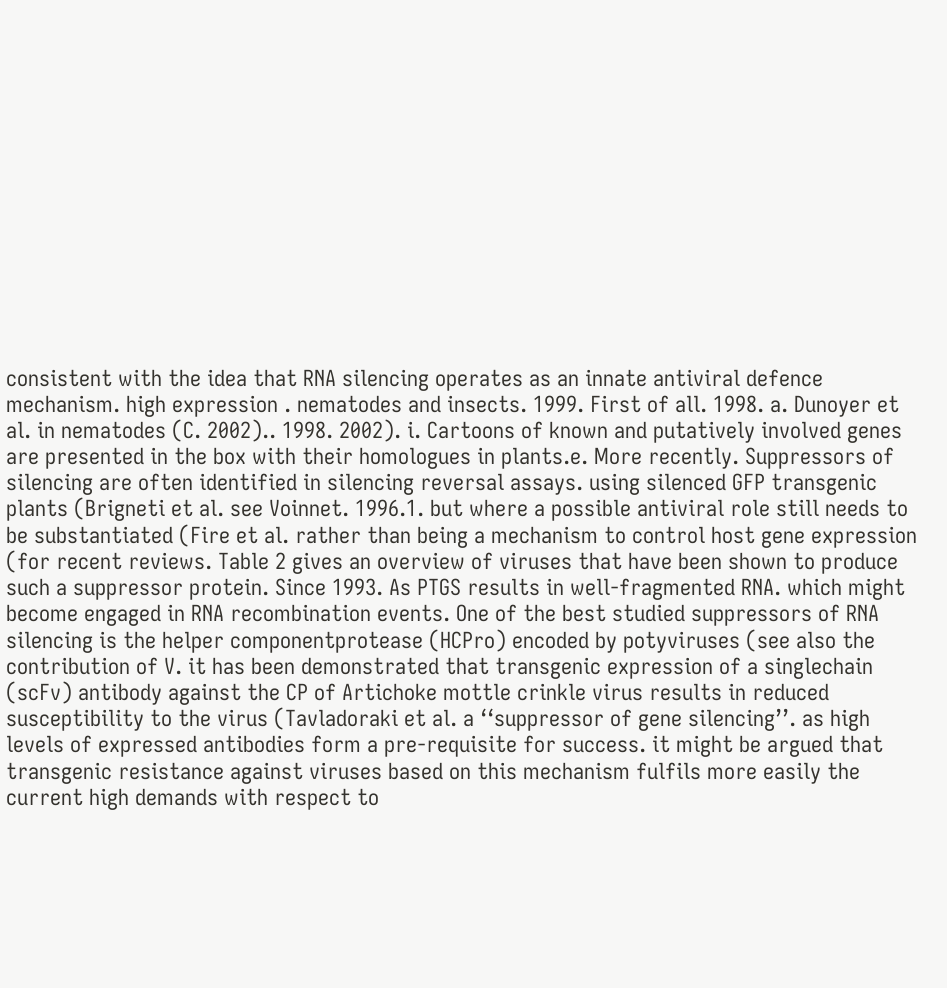consistent with the idea that RNA silencing operates as an innate antiviral defence mechanism. high expression . nematodes and insects. 1999. First of all. 1998. a. Dunoyer et al. in nematodes (C. 2002).. 1998. 2002). i. Cartoons of known and putatively involved genes are presented in the box with their homologues in plants.e. More recently. Suppressors of silencing are often identified in silencing reversal assays. using silenced GFP transgenic plants (Brigneti et al. see Voinnet. 1996.1. but where a possible antiviral role still needs to be substantiated (Fire et al. rather than being a mechanism to control host gene expression (for recent reviews. Table 2 gives an overview of viruses that have been shown to produce such a suppressor protein. Since 1993. As PTGS results in well-fragmented RNA. which might become engaged in RNA recombination events. One of the best studied suppressors of RNA silencing is the helper componentprotease (HCPro) encoded by potyviruses (see also the contribution of V. it has been demonstrated that transgenic expression of a singlechain (scFv) antibody against the CP of Artichoke mottle crinkle virus results in reduced susceptibility to the virus (Tavladoraki et al. a ‘‘suppressor of gene silencing’’. as high levels of expressed antibodies form a pre-requisite for success. it might be argued that transgenic resistance against viruses based on this mechanism fulfils more easily the current high demands with respect to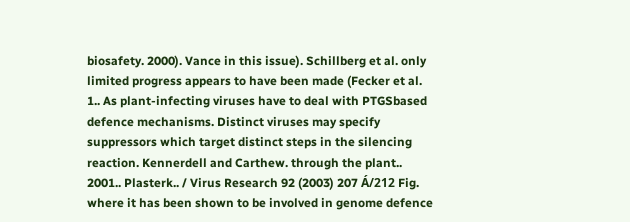biosafety. 2000). Vance in this issue). Schillberg et al. only limited progress appears to have been made (Fecker et al. 1.. As plant-infecting viruses have to deal with PTGSbased defence mechanisms. Distinct viruses may specify suppressors which target distinct steps in the silencing reaction. Kennerdell and Carthew. through the plant.. 2001.. Plasterk.. / Virus Research 92 (2003) 207 Á/212 Fig. where it has been shown to be involved in genome defence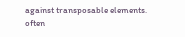against transposable elements. often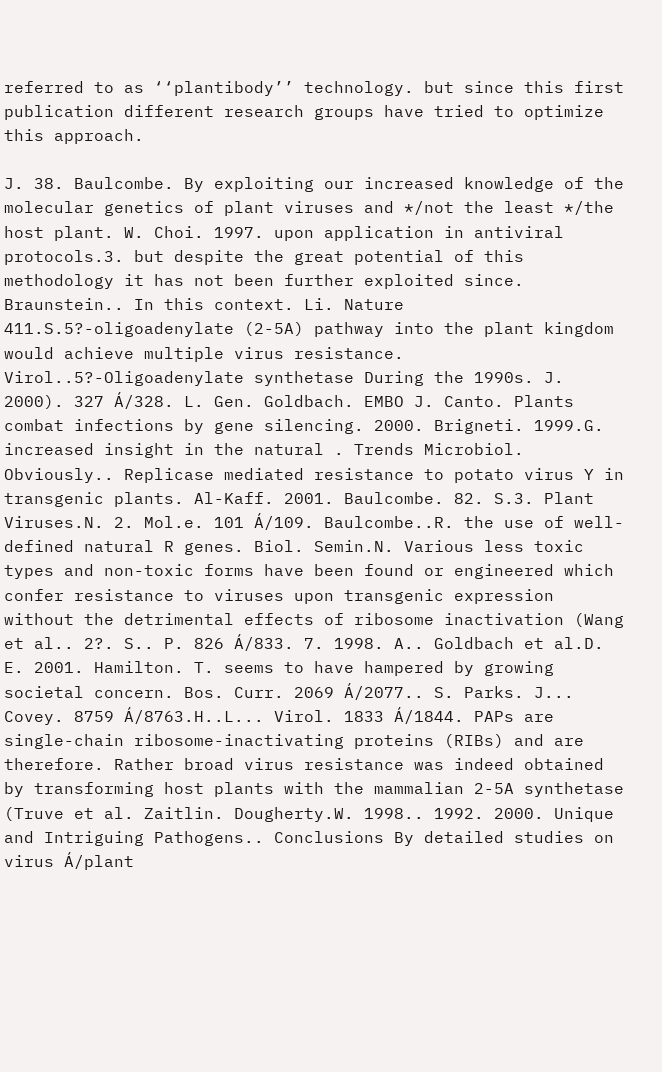referred to as ‘‘plantibody’’ technology. but since this first publication different research groups have tried to optimize this approach.

J. 38. Baulcombe. By exploiting our increased knowledge of the molecular genetics of plant viruses and */not the least */the host plant. W. Choi. 1997. upon application in antiviral protocols.3. but despite the great potential of this methodology it has not been further exploited since. Braunstein.. In this context. Li. Nature 411.S.5?-oligoadenylate (2-5A) pathway into the plant kingdom would achieve multiple virus resistance. Virol..5?-Oligoadenylate synthetase During the 1990s. J. 2000). 327 Á/328. L. Gen. Goldbach. EMBO J. Canto. Plants combat infections by gene silencing. 2000. Brigneti. 1999.G. increased insight in the natural . Trends Microbiol. Obviously.. Replicase mediated resistance to potato virus Y in transgenic plants. Al-Kaff. 2001. Baulcombe. 82. S.3. Plant Viruses.N. 2. Mol.e. 101 Á/109. Baulcombe..R. the use of well-defined natural R genes. Biol. Semin.N. Various less toxic types and non-toxic forms have been found or engineered which confer resistance to viruses upon transgenic expression without the detrimental effects of ribosome inactivation (Wang et al.. 2?. S.. P. 826 Á/833. 7. 1998. A.. Goldbach et al.D. E. 2001. Hamilton. T. seems to have hampered by growing societal concern. Bos. Curr. 2069 Á/2077.. S. Parks. J... Covey. 8759 Á/8763.H..L... Virol. 1833 Á/1844. PAPs are single-chain ribosome-inactivating proteins (RIBs) and are therefore. Rather broad virus resistance was indeed obtained by transforming host plants with the mammalian 2-5A synthetase (Truve et al. Zaitlin. Dougherty.W. 1998.. 1992. 2000. Unique and Intriguing Pathogens.. Conclusions By detailed studies on virus Á/plant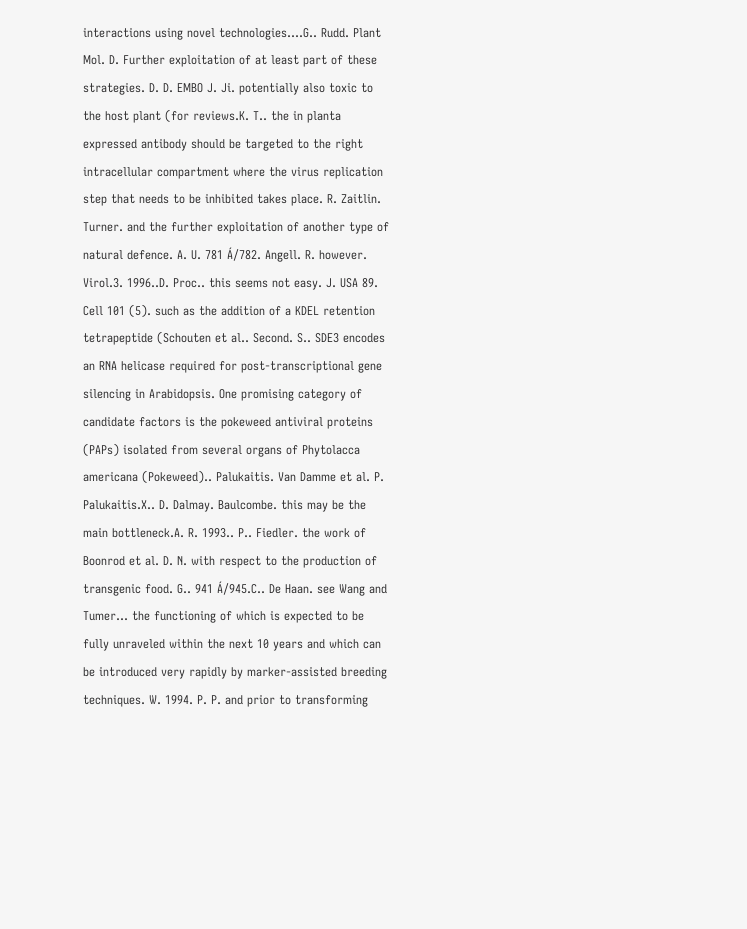interactions using novel technologies....G.. Rudd. Plant Mol. D. Further exploitation of at least part of these strategies. D. D. EMBO J. Ji. potentially also toxic to the host plant (for reviews.K. T.. the in planta expressed antibody should be targeted to the right intracellular compartment where the virus replication step that needs to be inhibited takes place. R. Zaitlin. Turner. and the further exploitation of another type of natural defence. A. U. 781 Á/782. Angell. R. however. Virol.3. 1996..D. Proc.. this seems not easy. J. USA 89. Cell 101 (5). such as the addition of a KDEL retention tetrapeptide (Schouten et al.. Second. S.. SDE3 encodes an RNA helicase required for post-transcriptional gene silencing in Arabidopsis. One promising category of candidate factors is the pokeweed antiviral proteins (PAPs) isolated from several organs of Phytolacca americana (Pokeweed).. Palukaitis. Van Damme et al. P. Palukaitis.X.. D. Dalmay. Baulcombe. this may be the main bottleneck.A. R. 1993.. P.. Fiedler. the work of Boonrod et al. D. N. with respect to the production of transgenic food. G.. 941 Á/945.C.. De Haan. see Wang and Tumer... the functioning of which is expected to be fully unraveled within the next 10 years and which can be introduced very rapidly by marker-assisted breeding techniques. W. 1994. P. P. and prior to transforming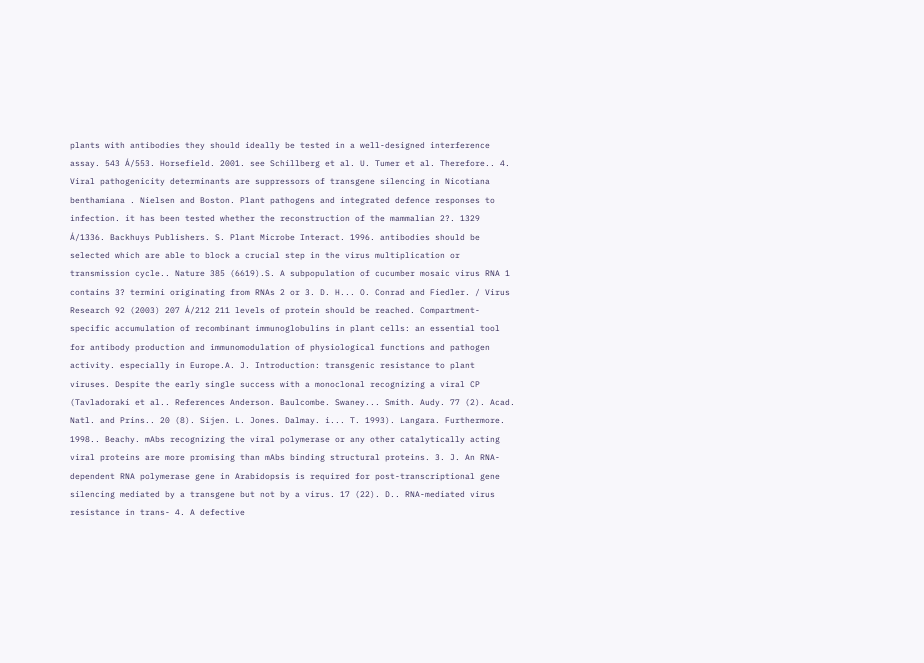plants with antibodies they should ideally be tested in a well-designed interference assay. 543 Á/553. Horsefield. 2001. see Schillberg et al. U. Tumer et al. Therefore.. 4. Viral pathogenicity determinants are suppressors of transgene silencing in Nicotiana benthamiana . Nielsen and Boston. Plant pathogens and integrated defence responses to infection. it has been tested whether the reconstruction of the mammalian 2?. 1329 Á/1336. Backhuys Publishers. S. Plant Microbe Interact. 1996. antibodies should be selected which are able to block a crucial step in the virus multiplication or transmission cycle.. Nature 385 (6619).S. A subpopulation of cucumber mosaic virus RNA 1 contains 3? termini originating from RNAs 2 or 3. D. H... O. Conrad and Fiedler. / Virus Research 92 (2003) 207 Á/212 211 levels of protein should be reached. Compartment-specific accumulation of recombinant immunoglobulins in plant cells: an essential tool for antibody production and immunomodulation of physiological functions and pathogen activity. especially in Europe.A. J. Introduction: transgenic resistance to plant viruses. Despite the early single success with a monoclonal recognizing a viral CP (Tavladoraki et al.. References Anderson. Baulcombe. Swaney... Smith. Audy. 77 (2). Acad. Natl. and Prins.. 20 (8). Sijen. L. Jones. Dalmay. i... T. 1993). Langara. Furthermore. 1998.. Beachy. mAbs recognizing the viral polymerase or any other catalytically acting viral proteins are more promising than mAbs binding structural proteins. 3. J. An RNA-dependent RNA polymerase gene in Arabidopsis is required for post-transcriptional gene silencing mediated by a transgene but not by a virus. 17 (22). D.. RNA-mediated virus resistance in trans- 4. A defective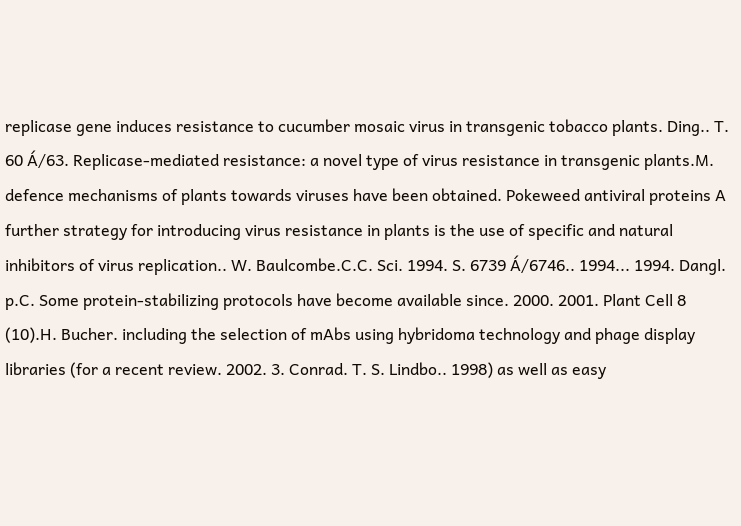replicase gene induces resistance to cucumber mosaic virus in transgenic tobacco plants. Ding.. T. 60 Á/63. Replicase-mediated resistance: a novel type of virus resistance in transgenic plants.M. defence mechanisms of plants towards viruses have been obtained. Pokeweed antiviral proteins A further strategy for introducing virus resistance in plants is the use of specific and natural inhibitors of virus replication.. W. Baulcombe.C.C. Sci. 1994. S. 6739 Á/6746.. 1994... 1994. Dangl. p.C. Some protein-stabilizing protocols have become available since. 2000. 2001. Plant Cell 8 (10).H. Bucher. including the selection of mAbs using hybridoma technology and phage display libraries (for a recent review. 2002. 3. Conrad. T. S. Lindbo.. 1998) as well as easy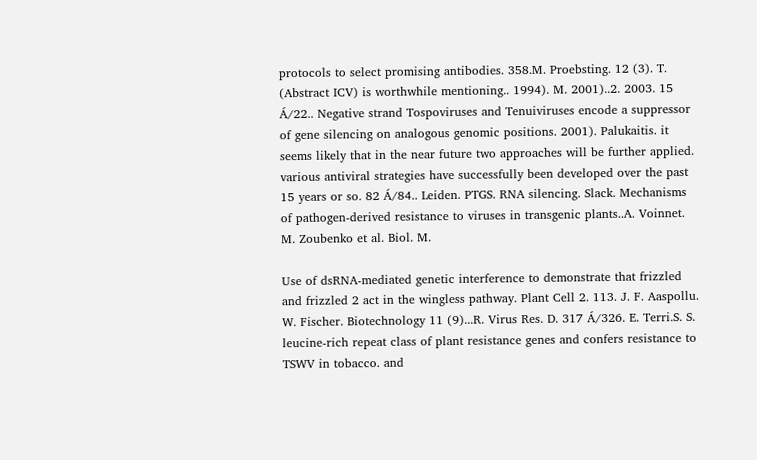protocols to select promising antibodies. 358.M. Proebsting. 12 (3). T. (Abstract ICV) is worthwhile mentioning.. 1994). M. 2001)..2. 2003. 15 Á/22.. Negative strand Tospoviruses and Tenuiviruses encode a suppressor of gene silencing on analogous genomic positions. 2001). Palukaitis. it seems likely that in the near future two approaches will be further applied. various antiviral strategies have successfully been developed over the past 15 years or so. 82 Á/84.. Leiden. PTGS. RNA silencing. Slack. Mechanisms of pathogen-derived resistance to viruses in transgenic plants..A. Voinnet. M. Zoubenko et al. Biol. M.

Use of dsRNA-mediated genetic interference to demonstrate that frizzled and frizzled 2 act in the wingless pathway. Plant Cell 2. 113. J. F. Aaspollu. W. Fischer. Biotechnology 11 (9)...R. Virus Res. D. 317 Á/326. E. Terri.S. S. leucine-rich repeat class of plant resistance genes and confers resistance to TSWV in tobacco. and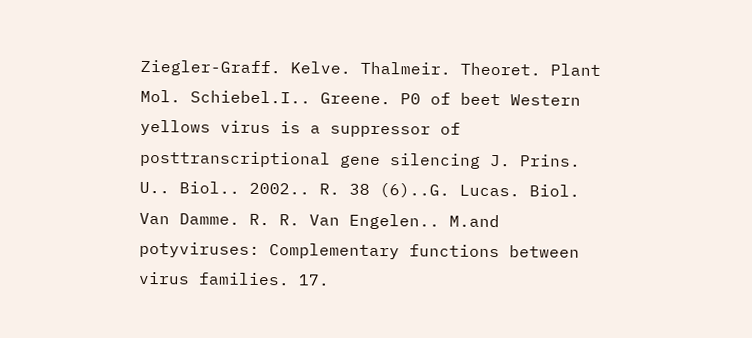Ziegler-Graff. Kelve. Thalmeir. Theoret. Plant Mol. Schiebel.I.. Greene. P0 of beet Western yellows virus is a suppressor of posttranscriptional gene silencing J. Prins. U.. Biol.. 2002.. R. 38 (6)..G. Lucas. Biol. Van Damme. R. R. Van Engelen.. M.and potyviruses: Complementary functions between virus families. 17.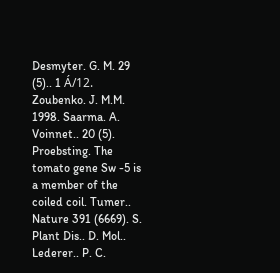Desmyter. G. M. 29 (5).. 1 Á/12. Zoubenko. J. M.M. 1998. Saarma. A. Voinnet.. 20 (5). Proebsting. The tomato gene Sw -5 is a member of the coiled coil. Tumer.. Nature 391 (6669). S. Plant Dis.. D. Mol.. Lederer.. P. C.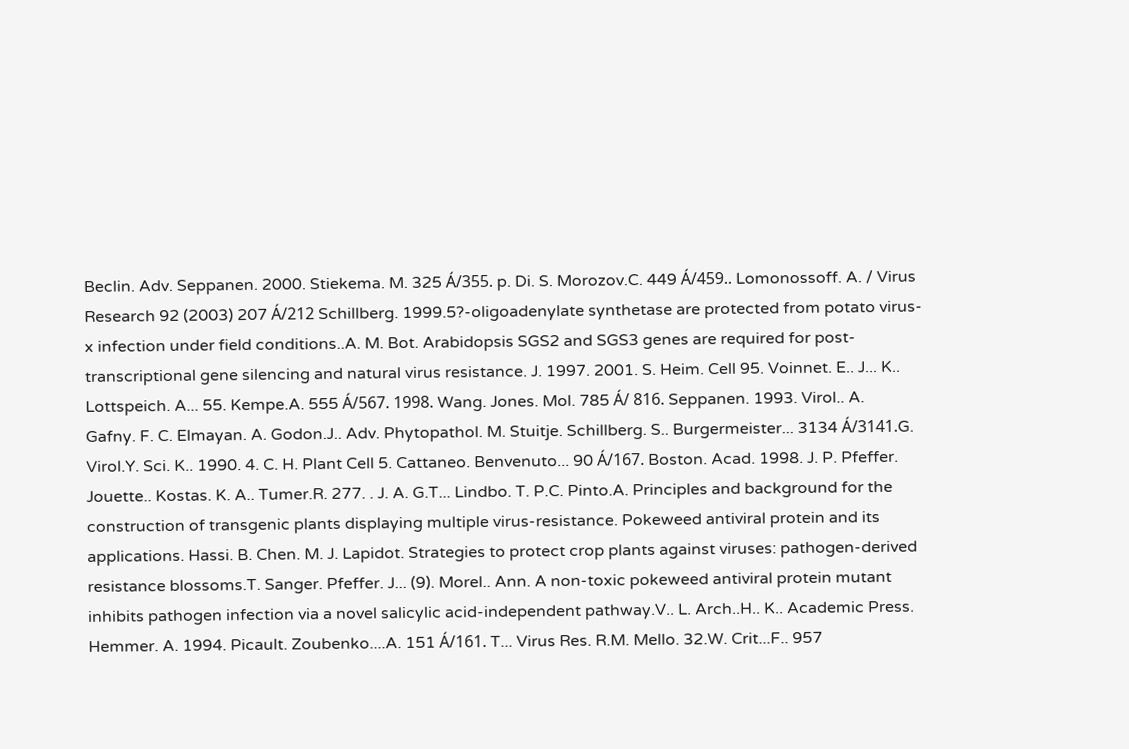Beclin. Adv. Seppanen. 2000. Stiekema. M. 325 Á/355. p. Di. S. Morozov.C. 449 Á/459.. Lomonossoff. A. / Virus Research 92 (2003) 207 Á/212 Schillberg. 1999.5?-oligoadenylate synthetase are protected from potato virus-x infection under field conditions..A. M. Bot. Arabidopsis SGS2 and SGS3 genes are required for post-transcriptional gene silencing and natural virus resistance. J. 1997. 2001. S. Heim. Cell 95. Voinnet. E.. J... K.. Lottspeich. A... 55. Kempe.A. 555 Á/567. 1998. Wang. Jones. Mol. 785 Á/ 816. Seppanen. 1993. Virol.. A. Gafny. F. C. Elmayan. A. Godon.J.. Adv. Phytopathol. M. Stuitje. Schillberg. S.. Burgermeister... 3134 Á/3141.G. Virol.Y. Sci. K.. 1990. 4. C. H. Plant Cell 5. Cattaneo. Benvenuto... 90 Á/167. Boston. Acad. 1998. J. P. Pfeffer. Jouette.. Kostas. K. A.. Tumer.R. 277. . J. A. G.T... Lindbo. T. P.C. Pinto.A. Principles and background for the construction of transgenic plants displaying multiple virus-resistance. Pokeweed antiviral protein and its applications. Hassi. B. Chen. M. J. Lapidot. Strategies to protect crop plants against viruses: pathogen-derived resistance blossoms.T. Sanger. Pfeffer. J... (9). Morel.. Ann. A non-toxic pokeweed antiviral protein mutant inhibits pathogen infection via a novel salicylic acid-independent pathway.V.. L. Arch..H.. K.. Academic Press. Hemmer. A. 1994. Picault. Zoubenko....A. 151 Á/161. T... Virus Res. R.M. Mello. 32.W. Crit...F.. 957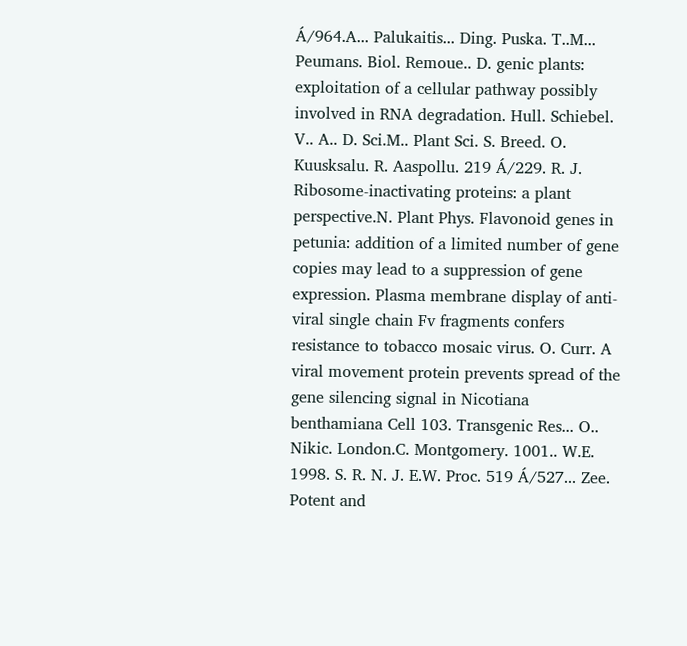Á/964.A... Palukaitis... Ding. Puska. T..M... Peumans. Biol. Remoue.. D. genic plants: exploitation of a cellular pathway possibly involved in RNA degradation. Hull. Schiebel. V.. A.. D. Sci.M.. Plant Sci. S. Breed. O. Kuusksalu. R. Aaspollu. 219 Á/229. R. J. Ribosome-inactivating proteins: a plant perspective.N. Plant Phys. Flavonoid genes in petunia: addition of a limited number of gene copies may lead to a suppression of gene expression. Plasma membrane display of anti-viral single chain Fv fragments confers resistance to tobacco mosaic virus. O. Curr. A viral movement protein prevents spread of the gene silencing signal in Nicotiana benthamiana Cell 103. Transgenic Res... O.. Nikic. London.C. Montgomery. 1001.. W.E. 1998. S. R. N. J. E.W. Proc. 519 Á/527... Zee. Potent and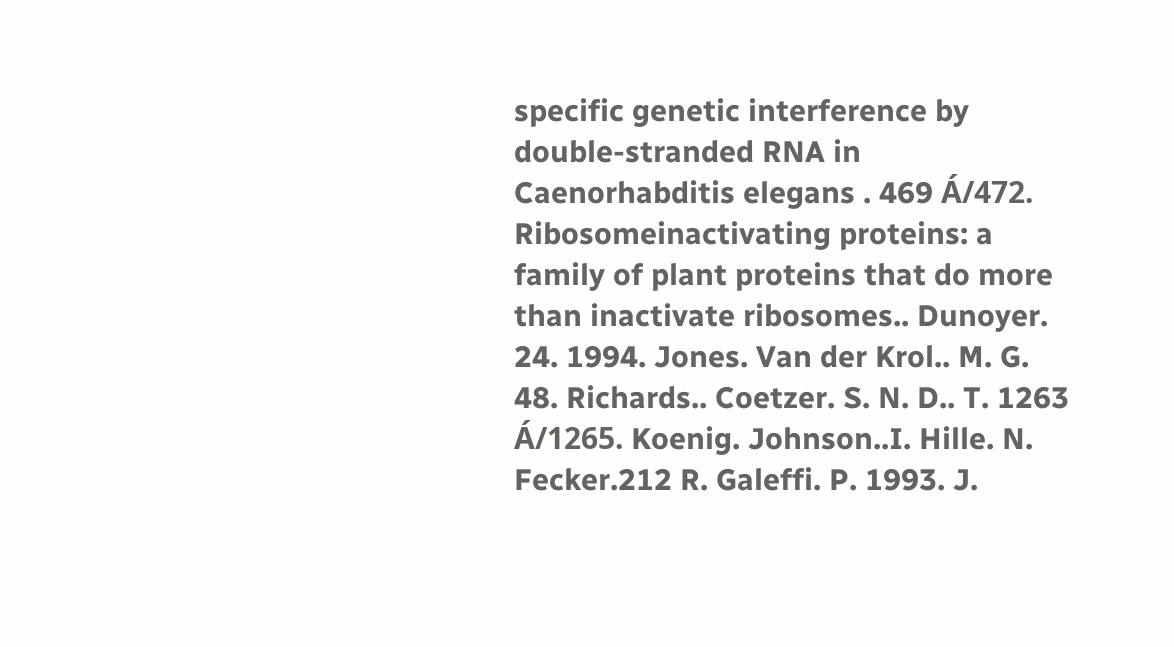specific genetic interference by double-stranded RNA in Caenorhabditis elegans . 469 Á/472. Ribosomeinactivating proteins: a family of plant proteins that do more than inactivate ribosomes.. Dunoyer. 24. 1994. Jones. Van der Krol.. M. G. 48. Richards.. Coetzer. S. N. D.. T. 1263 Á/1265. Koenig. Johnson..I. Hille. N. Fecker.212 R. Galeffi. P. 1993. J.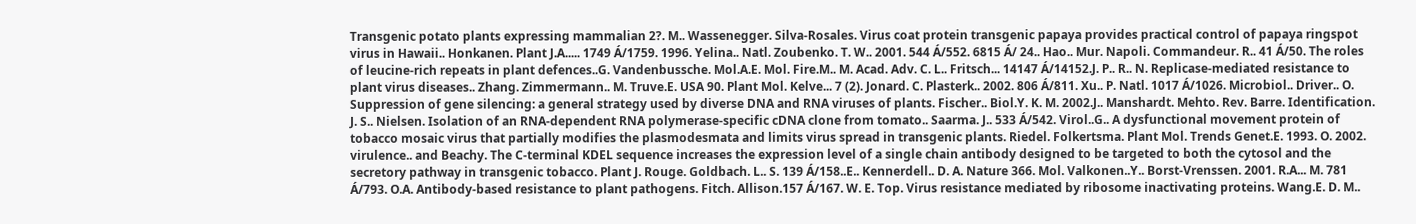Transgenic potato plants expressing mammalian 2?. M.. Wassenegger. Silva-Rosales. Virus coat protein transgenic papaya provides practical control of papaya ringspot virus in Hawaii.. Honkanen. Plant J.A..... 1749 Á/1759. 1996. Yelina.. Natl. Zoubenko. T. W.. 2001. 544 Á/552. 6815 Á/ 24.. Hao.. Mur. Napoli. Commandeur. R.. 41 Á/50. The roles of leucine-rich repeats in plant defences..G. Vandenbussche. Mol.A.E. Mol. Fire.M.. M. Acad. Adv. C. L.. Fritsch... 14147 Á/14152.J. P.. R.. N. Replicase-mediated resistance to plant virus diseases.. Zhang. Zimmermann.. M. Truve.E. USA 90. Plant Mol. Kelve... 7 (2). Jonard. C. Plasterk.. 2002. 806 Á/811. Xu.. P. Natl. 1017 Á/1026. Microbiol.. Driver.. O. Suppression of gene silencing: a general strategy used by diverse DNA and RNA viruses of plants. Fischer.. Biol.Y. K. M. 2002.J.. Manshardt. Mehto. Rev. Barre. Identification. J. S.. Nielsen. Isolation of an RNA-dependent RNA polymerase-specific cDNA clone from tomato.. Saarma. J.. 533 Á/542. Virol..G.. A dysfunctional movement protein of tobacco mosaic virus that partially modifies the plasmodesmata and limits virus spread in transgenic plants. Riedel. Folkertsma. Plant Mol. Trends Genet.E. 1993. O. 2002. virulence.. and Beachy. The C-terminal KDEL sequence increases the expression level of a single chain antibody designed to be targeted to both the cytosol and the secretory pathway in transgenic tobacco. Plant J. Rouge. Goldbach. L.. S. 139 Á/158..E.. Kennerdell.. D. A. Nature 366. Mol. Valkonen..Y.. Borst-Vrenssen. 2001. R.A... M. 781 Á/793. O.A. Antibody-based resistance to plant pathogens. Fitch. Allison.157 Á/167. W. E. Top. Virus resistance mediated by ribosome inactivating proteins. Wang.E. D. M..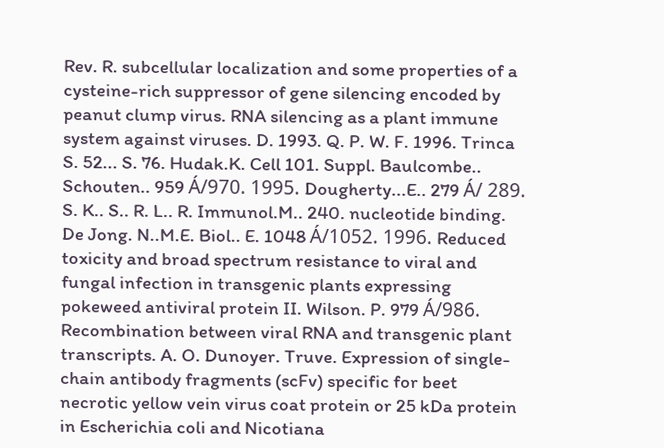Rev. R. subcellular localization and some properties of a cysteine-rich suppressor of gene silencing encoded by peanut clump virus. RNA silencing as a plant immune system against viruses. D. 1993. Q. P. W. F. 1996. Trinca S. 52... S. 76. Hudak.K. Cell 101. Suppl. Baulcombe.. Schouten.. 959 Á/970. 1995. Dougherty...E.. 279 Á/ 289. S. K.. S.. R. L.. R. Immunol.M.. 240. nucleotide binding. De Jong. N..M.E. Biol.. E. 1048 Á/1052. 1996. Reduced toxicity and broad spectrum resistance to viral and fungal infection in transgenic plants expressing pokeweed antiviral protein II. Wilson. P. 979 Á/986. Recombination between viral RNA and transgenic plant transcripts. A. O. Dunoyer. Truve. Expression of single-chain antibody fragments (scFv) specific for beet necrotic yellow vein virus coat protein or 25 kDa protein in Escherichia coli and Nicotiana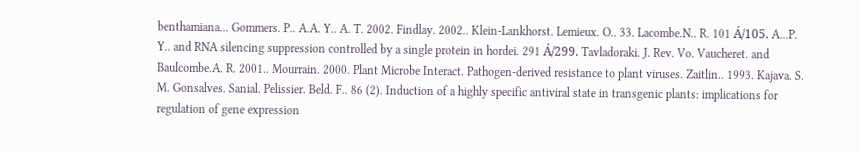benthamiana... Gommers. P.. A.A. Y.. A. T. 2002. Findlay. 2002.. Klein-Lankhorst. Lemieux. O.. 33. Lacombe.N.. R. 101 Á/105. A...P. Y.. and RNA silencing suppression controlled by a single protein in hordei. 291 Á/299. Tavladoraki. J. Rev. Vo. Vaucheret. and Baulcombe.A. R. 2001.. Mourrain. 2000. Plant Microbe Interact. Pathogen-derived resistance to plant viruses. Zaitlin.. 1993. Kajava. S. M. Gonsalves. Sanial. Pelissier. Beld. F.. 86 (2). Induction of a highly specific antiviral state in transgenic plants: implications for regulation of gene expression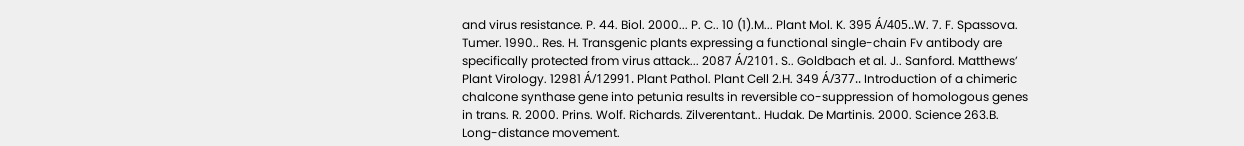and virus resistance. P. 44. Biol. 2000... P. C.. 10 (1).M... Plant Mol. K. 395 Á/405..W. 7. F. Spassova. Tumer. 1990.. Res. H. Transgenic plants expressing a functional single-chain Fv antibody are specifically protected from virus attack... 2087 Á/2101. S.. Goldbach et al. J.. Sanford. Matthews’ Plant Virology. 12981 Á/12991. Plant Pathol. Plant Cell 2.H. 349 Á/377.. Introduction of a chimeric chalcone synthase gene into petunia results in reversible co-suppression of homologous genes in trans. R. 2000. Prins. Wolf. Richards. Zilverentant.. Hudak. De Martinis. 2000. Science 263.B. Long-distance movement.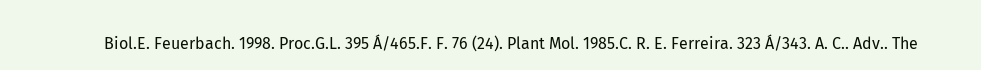Biol.E. Feuerbach. 1998. Proc.G.L. 395 Á/465.F. F. 76 (24). Plant Mol. 1985.C. R. E. Ferreira. 323 Á/343. A. C.. Adv.. The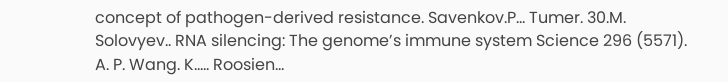concept of pathogen-derived resistance. Savenkov.P... Tumer. 30.M. Solovyev.. RNA silencing: The genome’s immune system Science 296 (5571). A. P. Wang. K..... Roosien...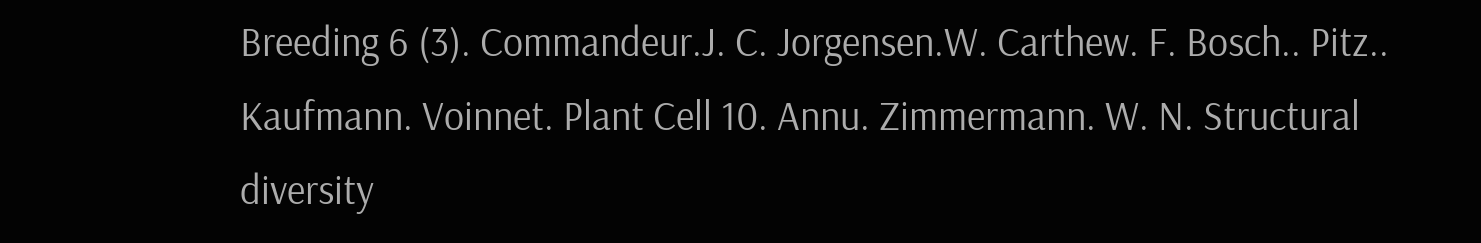Breeding 6 (3). Commandeur.J. C. Jorgensen.W. Carthew. F. Bosch.. Pitz.. Kaufmann. Voinnet. Plant Cell 10. Annu. Zimmermann. W. N. Structural diversity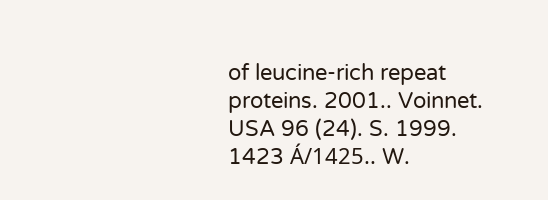of leucine-rich repeat proteins. 2001.. Voinnet. USA 96 (24). S. 1999. 1423 Á/1425.. W.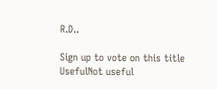R.D..

Sign up to vote on this title
UsefulNot useful